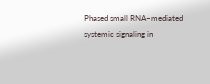Phased small RNA–mediated systemic signaling in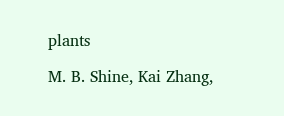plants

M. B. Shine, Kai Zhang,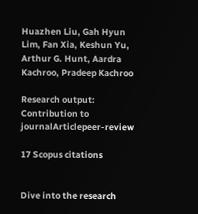Huazhen Liu, Gah Hyun Lim, Fan Xia, Keshun Yu, Arthur G. Hunt, Aardra Kachroo, Pradeep Kachroo

Research output: Contribution to journalArticlepeer-review

17 Scopus citations


Dive into the research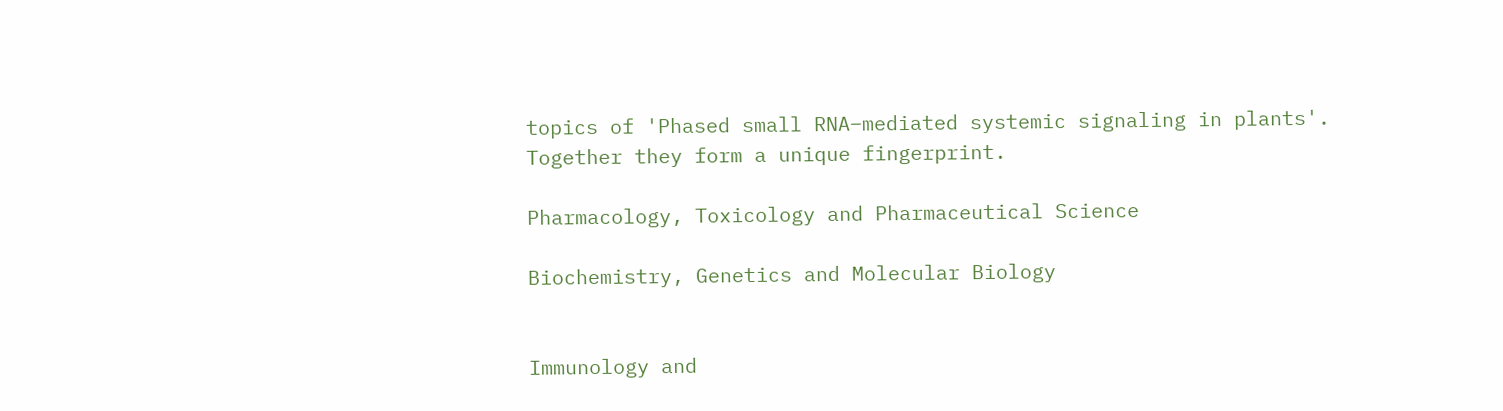topics of 'Phased small RNA–mediated systemic signaling in plants'. Together they form a unique fingerprint.

Pharmacology, Toxicology and Pharmaceutical Science

Biochemistry, Genetics and Molecular Biology


Immunology and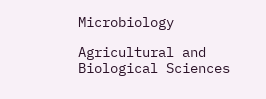Microbiology

Agricultural and Biological Sciences